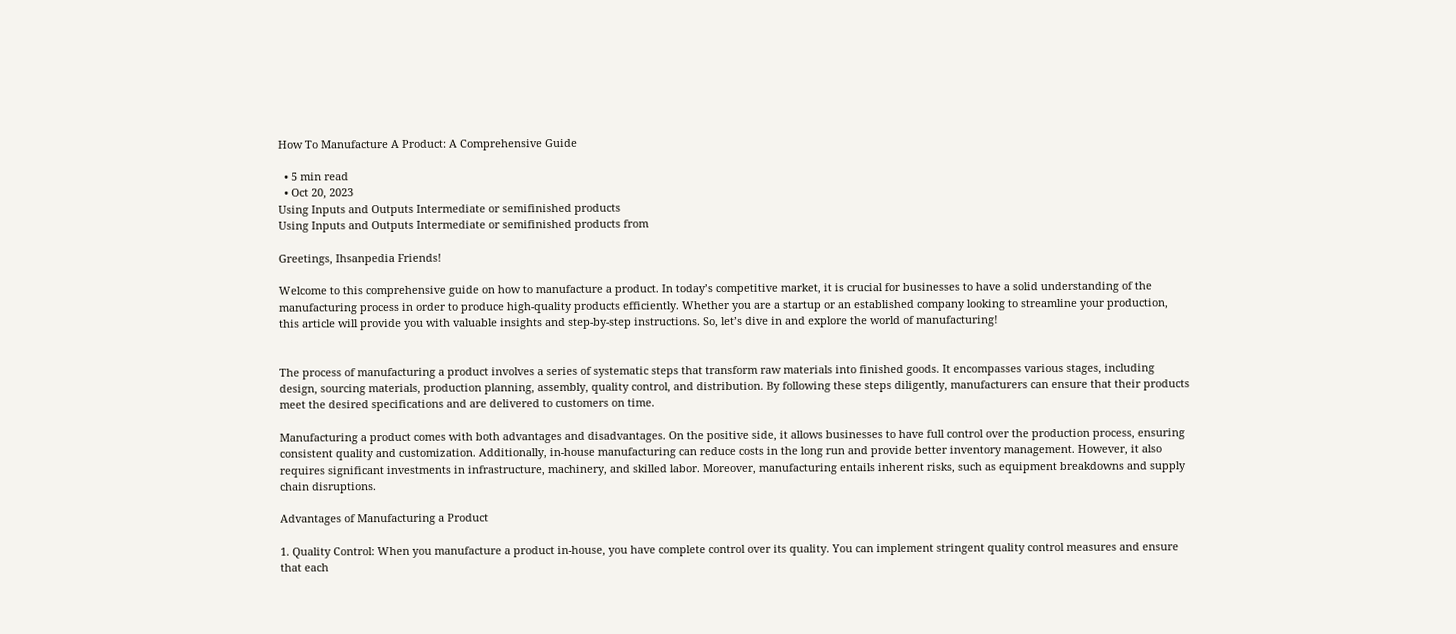How To Manufacture A Product: A Comprehensive Guide

  • 5 min read
  • Oct 20, 2023
Using Inputs and Outputs Intermediate or semifinished products
Using Inputs and Outputs Intermediate or semifinished products from

Greetings, Ihsanpedia Friends!

Welcome to this comprehensive guide on how to manufacture a product. In today’s competitive market, it is crucial for businesses to have a solid understanding of the manufacturing process in order to produce high-quality products efficiently. Whether you are a startup or an established company looking to streamline your production, this article will provide you with valuable insights and step-by-step instructions. So, let’s dive in and explore the world of manufacturing!


The process of manufacturing a product involves a series of systematic steps that transform raw materials into finished goods. It encompasses various stages, including design, sourcing materials, production planning, assembly, quality control, and distribution. By following these steps diligently, manufacturers can ensure that their products meet the desired specifications and are delivered to customers on time.

Manufacturing a product comes with both advantages and disadvantages. On the positive side, it allows businesses to have full control over the production process, ensuring consistent quality and customization. Additionally, in-house manufacturing can reduce costs in the long run and provide better inventory management. However, it also requires significant investments in infrastructure, machinery, and skilled labor. Moreover, manufacturing entails inherent risks, such as equipment breakdowns and supply chain disruptions.

Advantages of Manufacturing a Product

1. Quality Control: When you manufacture a product in-house, you have complete control over its quality. You can implement stringent quality control measures and ensure that each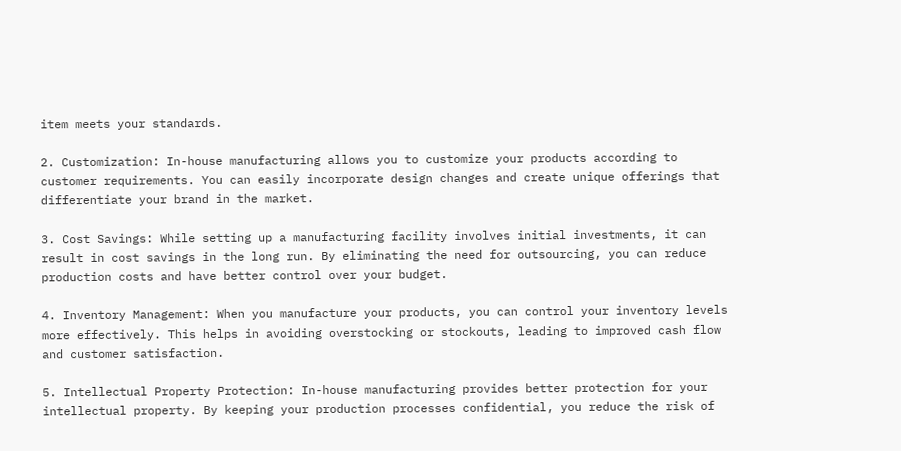item meets your standards.

2. Customization: In-house manufacturing allows you to customize your products according to customer requirements. You can easily incorporate design changes and create unique offerings that differentiate your brand in the market.

3. Cost Savings: While setting up a manufacturing facility involves initial investments, it can result in cost savings in the long run. By eliminating the need for outsourcing, you can reduce production costs and have better control over your budget.

4. Inventory Management: When you manufacture your products, you can control your inventory levels more effectively. This helps in avoiding overstocking or stockouts, leading to improved cash flow and customer satisfaction.

5. Intellectual Property Protection: In-house manufacturing provides better protection for your intellectual property. By keeping your production processes confidential, you reduce the risk of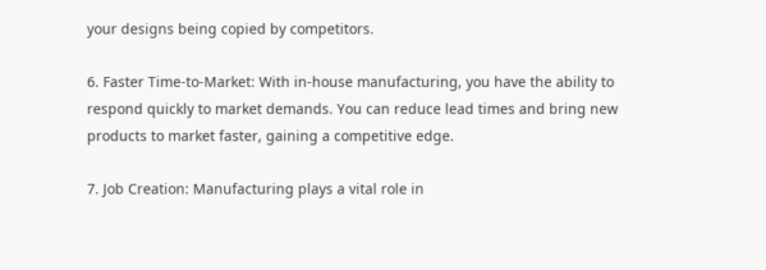your designs being copied by competitors.

6. Faster Time-to-Market: With in-house manufacturing, you have the ability to respond quickly to market demands. You can reduce lead times and bring new products to market faster, gaining a competitive edge.

7. Job Creation: Manufacturing plays a vital role in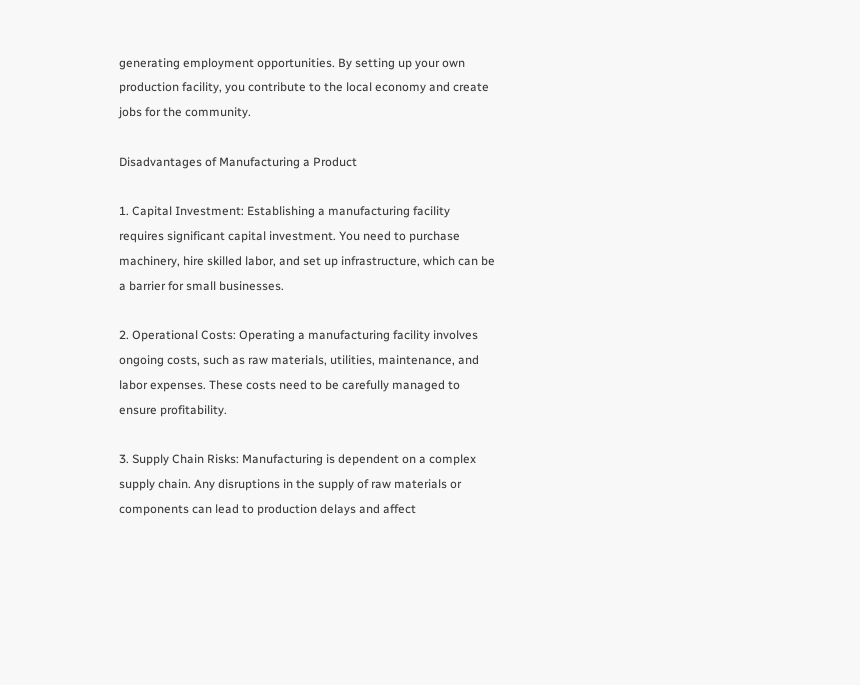generating employment opportunities. By setting up your own production facility, you contribute to the local economy and create jobs for the community.

Disadvantages of Manufacturing a Product

1. Capital Investment: Establishing a manufacturing facility requires significant capital investment. You need to purchase machinery, hire skilled labor, and set up infrastructure, which can be a barrier for small businesses.

2. Operational Costs: Operating a manufacturing facility involves ongoing costs, such as raw materials, utilities, maintenance, and labor expenses. These costs need to be carefully managed to ensure profitability.

3. Supply Chain Risks: Manufacturing is dependent on a complex supply chain. Any disruptions in the supply of raw materials or components can lead to production delays and affect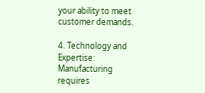your ability to meet customer demands.

4. Technology and Expertise: Manufacturing requires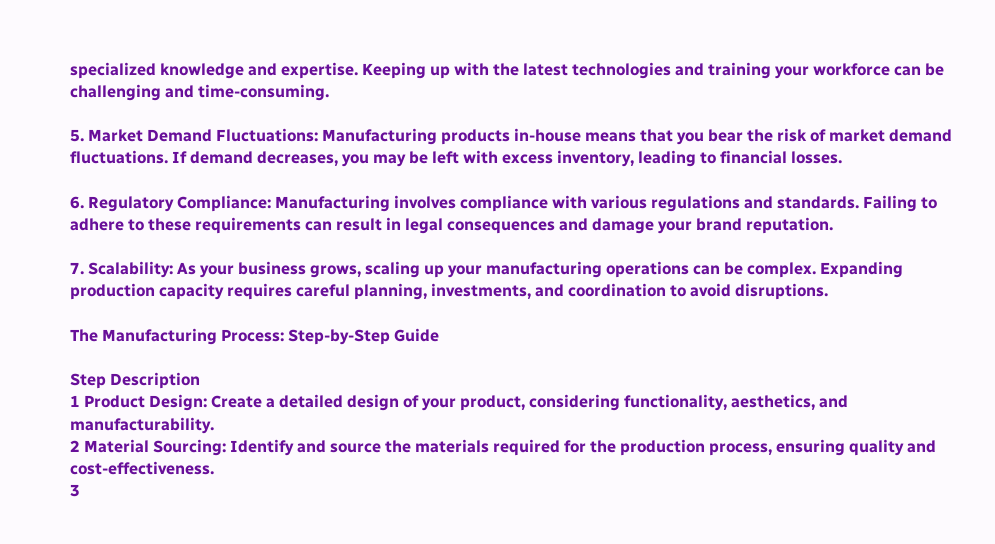specialized knowledge and expertise. Keeping up with the latest technologies and training your workforce can be challenging and time-consuming.

5. Market Demand Fluctuations: Manufacturing products in-house means that you bear the risk of market demand fluctuations. If demand decreases, you may be left with excess inventory, leading to financial losses.

6. Regulatory Compliance: Manufacturing involves compliance with various regulations and standards. Failing to adhere to these requirements can result in legal consequences and damage your brand reputation.

7. Scalability: As your business grows, scaling up your manufacturing operations can be complex. Expanding production capacity requires careful planning, investments, and coordination to avoid disruptions.

The Manufacturing Process: Step-by-Step Guide

Step Description
1 Product Design: Create a detailed design of your product, considering functionality, aesthetics, and manufacturability.
2 Material Sourcing: Identify and source the materials required for the production process, ensuring quality and cost-effectiveness.
3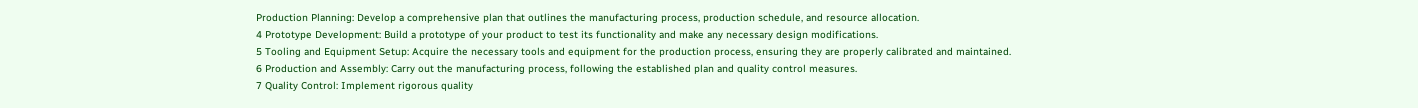Production Planning: Develop a comprehensive plan that outlines the manufacturing process, production schedule, and resource allocation.
4 Prototype Development: Build a prototype of your product to test its functionality and make any necessary design modifications.
5 Tooling and Equipment Setup: Acquire the necessary tools and equipment for the production process, ensuring they are properly calibrated and maintained.
6 Production and Assembly: Carry out the manufacturing process, following the established plan and quality control measures.
7 Quality Control: Implement rigorous quality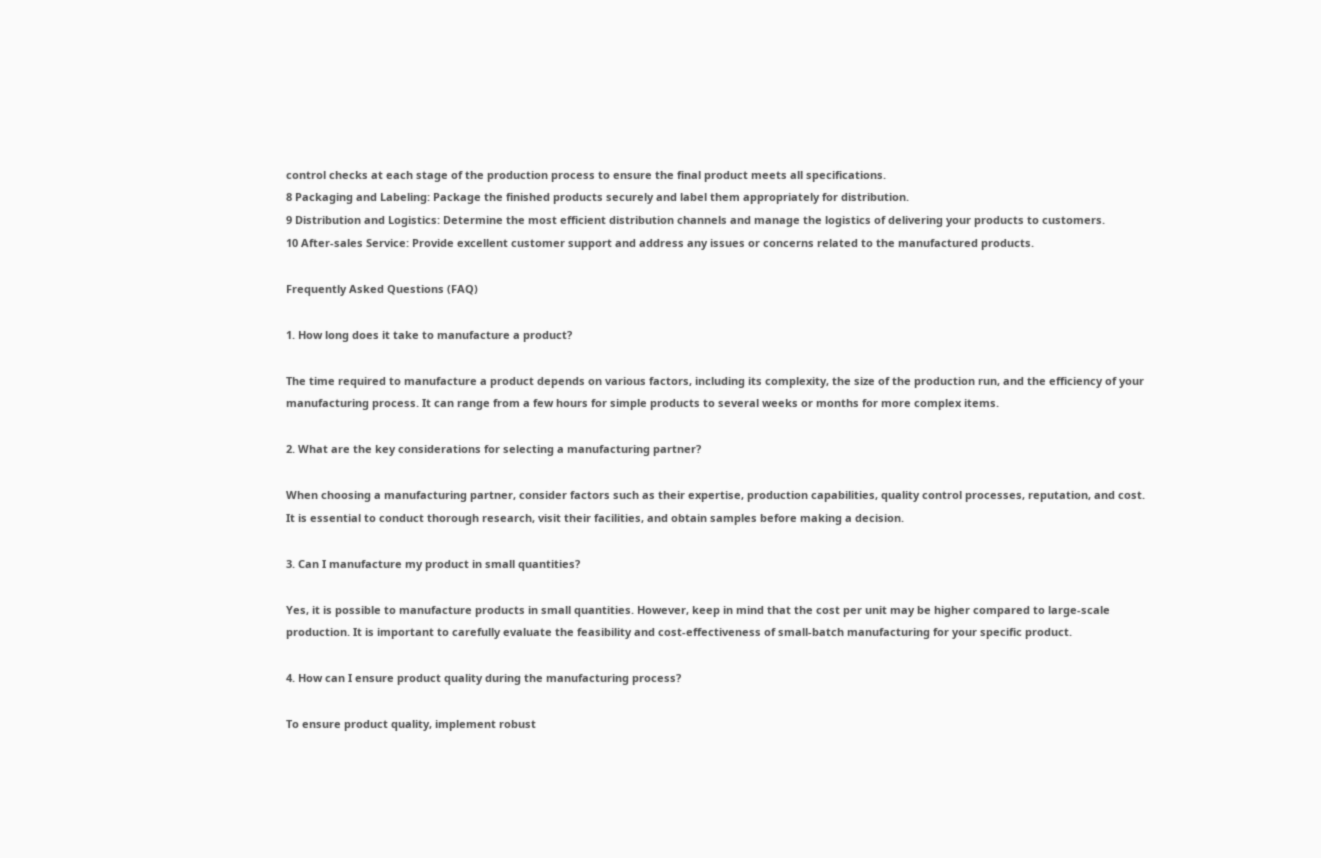control checks at each stage of the production process to ensure the final product meets all specifications.
8 Packaging and Labeling: Package the finished products securely and label them appropriately for distribution.
9 Distribution and Logistics: Determine the most efficient distribution channels and manage the logistics of delivering your products to customers.
10 After-sales Service: Provide excellent customer support and address any issues or concerns related to the manufactured products.

Frequently Asked Questions (FAQ)

1. How long does it take to manufacture a product?

The time required to manufacture a product depends on various factors, including its complexity, the size of the production run, and the efficiency of your manufacturing process. It can range from a few hours for simple products to several weeks or months for more complex items.

2. What are the key considerations for selecting a manufacturing partner?

When choosing a manufacturing partner, consider factors such as their expertise, production capabilities, quality control processes, reputation, and cost. It is essential to conduct thorough research, visit their facilities, and obtain samples before making a decision.

3. Can I manufacture my product in small quantities?

Yes, it is possible to manufacture products in small quantities. However, keep in mind that the cost per unit may be higher compared to large-scale production. It is important to carefully evaluate the feasibility and cost-effectiveness of small-batch manufacturing for your specific product.

4. How can I ensure product quality during the manufacturing process?

To ensure product quality, implement robust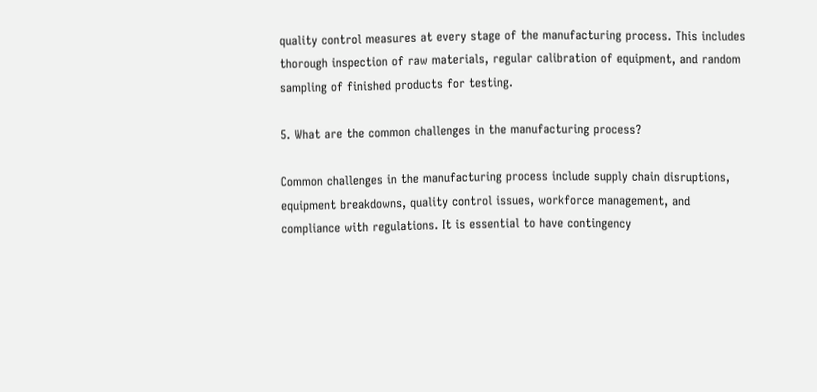quality control measures at every stage of the manufacturing process. This includes thorough inspection of raw materials, regular calibration of equipment, and random sampling of finished products for testing.

5. What are the common challenges in the manufacturing process?

Common challenges in the manufacturing process include supply chain disruptions, equipment breakdowns, quality control issues, workforce management, and compliance with regulations. It is essential to have contingency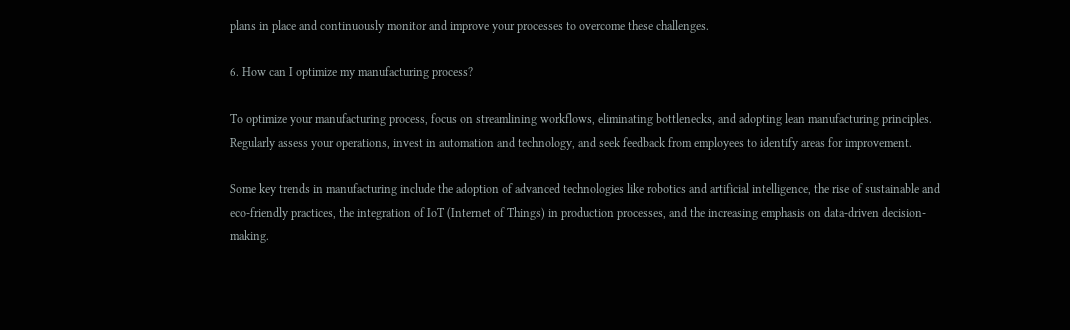plans in place and continuously monitor and improve your processes to overcome these challenges.

6. How can I optimize my manufacturing process?

To optimize your manufacturing process, focus on streamlining workflows, eliminating bottlenecks, and adopting lean manufacturing principles. Regularly assess your operations, invest in automation and technology, and seek feedback from employees to identify areas for improvement.

Some key trends in manufacturing include the adoption of advanced technologies like robotics and artificial intelligence, the rise of sustainable and eco-friendly practices, the integration of IoT (Internet of Things) in production processes, and the increasing emphasis on data-driven decision-making.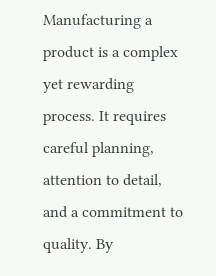Manufacturing a product is a complex yet rewarding process. It requires careful planning, attention to detail, and a commitment to quality. By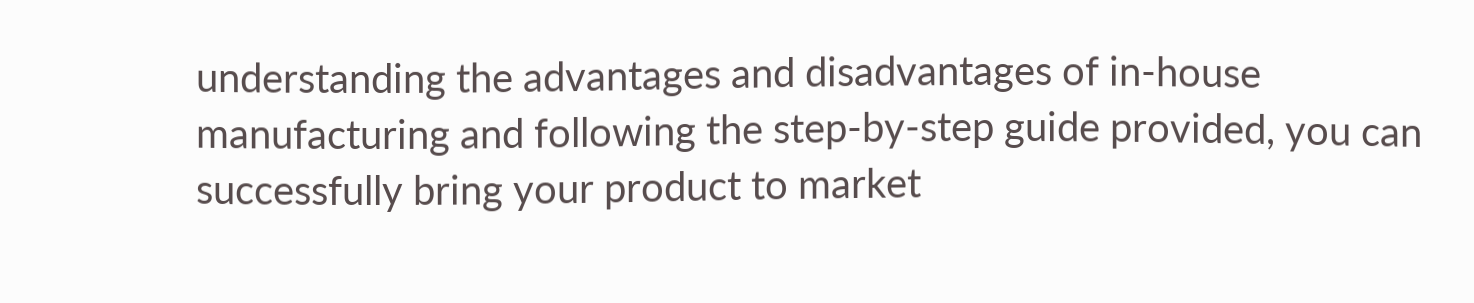understanding the advantages and disadvantages of in-house manufacturing and following the step-by-step guide provided, you can successfully bring your product to market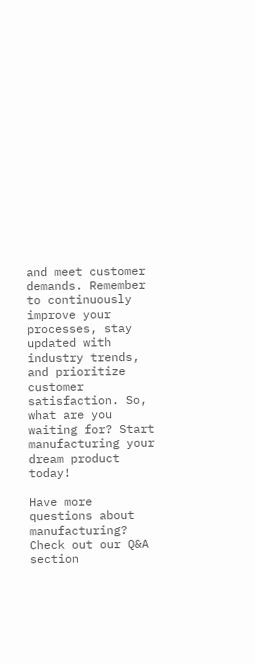and meet customer demands. Remember to continuously improve your processes, stay updated with industry trends, and prioritize customer satisfaction. So, what are you waiting for? Start manufacturing your dream product today!

Have more questions about manufacturing? Check out our Q&A section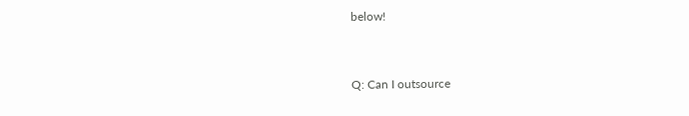below!


Q: Can I outsource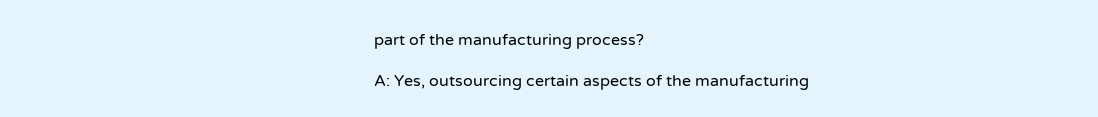part of the manufacturing process?

A: Yes, outsourcing certain aspects of the manufacturing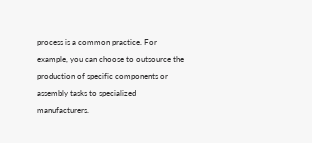process is a common practice. For example, you can choose to outsource the production of specific components or assembly tasks to specialized manufacturers.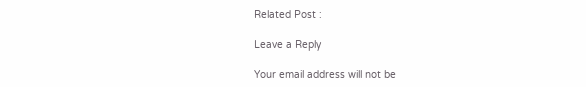Related Post :

Leave a Reply

Your email address will not be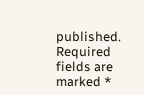published. Required fields are marked *